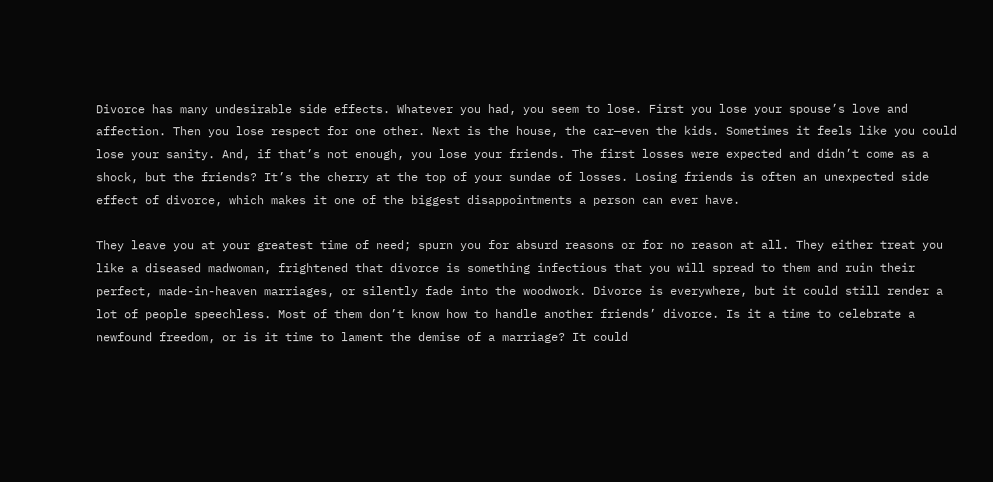Divorce has many undesirable side effects. Whatever you had, you seem to lose. First you lose your spouse’s love and affection. Then you lose respect for one other. Next is the house, the car—even the kids. Sometimes it feels like you could lose your sanity. And, if that’s not enough, you lose your friends. The first losses were expected and didn’t come as a shock, but the friends? It’s the cherry at the top of your sundae of losses. Losing friends is often an unexpected side effect of divorce, which makes it one of the biggest disappointments a person can ever have.

They leave you at your greatest time of need; spurn you for absurd reasons or for no reason at all. They either treat you like a diseased madwoman, frightened that divorce is something infectious that you will spread to them and ruin their perfect, made-in-heaven marriages, or silently fade into the woodwork. Divorce is everywhere, but it could still render a lot of people speechless. Most of them don’t know how to handle another friends’ divorce. Is it a time to celebrate a newfound freedom, or is it time to lament the demise of a marriage? It could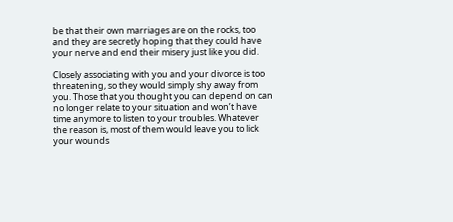be that their own marriages are on the rocks, too and they are secretly hoping that they could have your nerve and end their misery just like you did.

Closely associating with you and your divorce is too threatening, so they would simply shy away from you. Those that you thought you can depend on can no longer relate to your situation and won’t have time anymore to listen to your troubles. Whatever the reason is, most of them would leave you to lick your wounds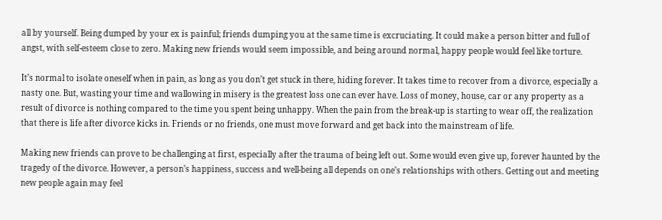all by yourself. Being dumped by your ex is painful; friends dumping you at the same time is excruciating. It could make a person bitter and full of angst, with self-esteem close to zero. Making new friends would seem impossible, and being around normal, happy people would feel like torture.

It’s normal to isolate oneself when in pain, as long as you don’t get stuck in there, hiding forever. It takes time to recover from a divorce, especially a nasty one. But, wasting your time and wallowing in misery is the greatest loss one can ever have. Loss of money, house, car or any property as a result of divorce is nothing compared to the time you spent being unhappy. When the pain from the break-up is starting to wear off, the realization that there is life after divorce kicks in. Friends or no friends, one must move forward and get back into the mainstream of life.

Making new friends can prove to be challenging at first, especially after the trauma of being left out. Some would even give up, forever haunted by the tragedy of the divorce. However, a person’s happiness, success and well-being all depends on one’s relationships with others. Getting out and meeting new people again may feel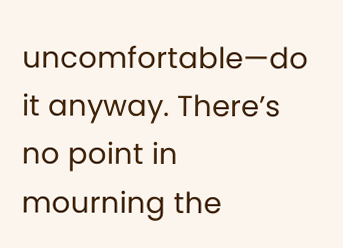uncomfortable—do it anyway. There’s no point in mourning the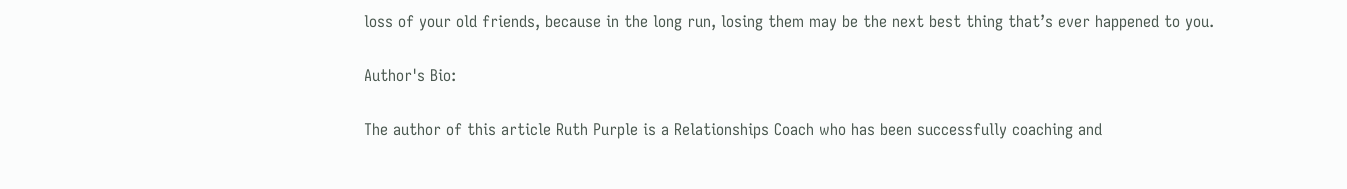loss of your old friends, because in the long run, losing them may be the next best thing that’s ever happened to you.

Author's Bio:

The author of this article Ruth Purple is a Relationships Coach who has been successfully coaching and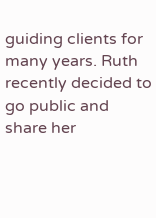guiding clients for many years. Ruth recently decided to go public and share her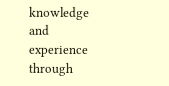knowledge and experience through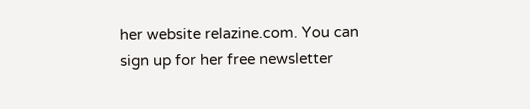her website relazine.com. You can sign up for her free newsletter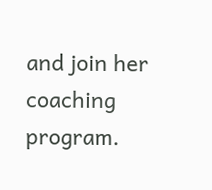and join her coaching program.